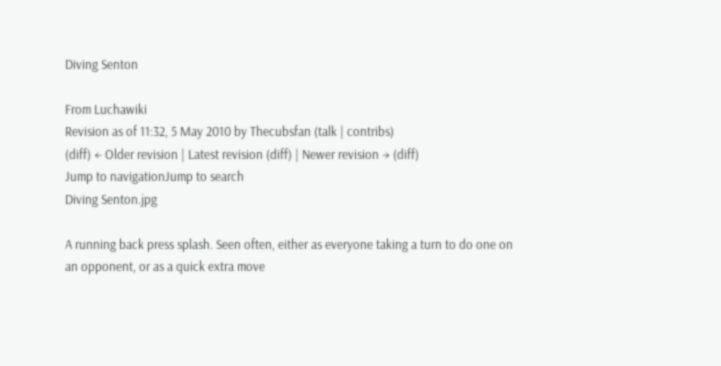Diving Senton

From Luchawiki
Revision as of 11:32, 5 May 2010 by Thecubsfan (talk | contribs)
(diff) ← Older revision | Latest revision (diff) | Newer revision → (diff)
Jump to navigationJump to search
Diving Senton.jpg

A running back press splash. Seen often, either as everyone taking a turn to do one on an opponent, or as a quick extra move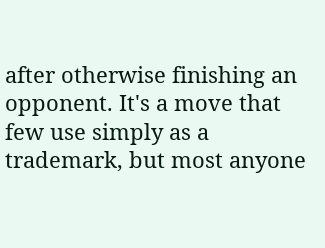after otherwise finishing an opponent. It's a move that few use simply as a trademark, but most anyone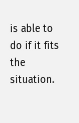is able to do if it fits the situation.